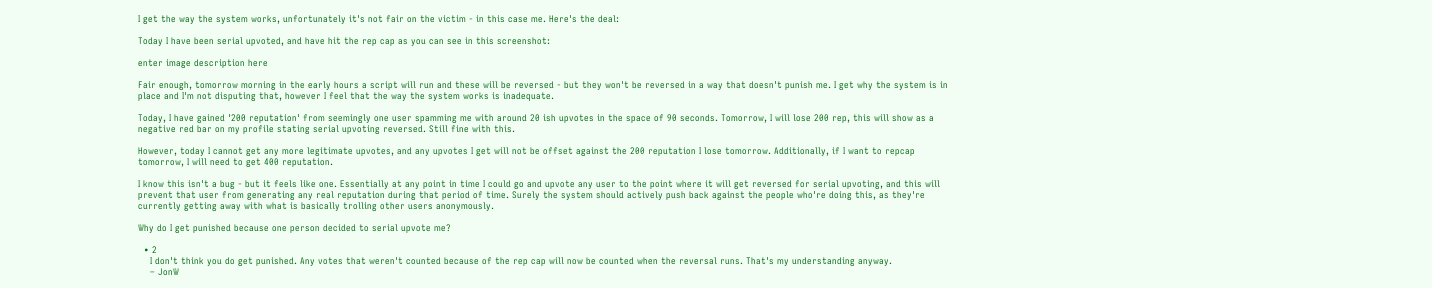I get the way the system works, unfortunately it's not fair on the victim - in this case me. Here's the deal:

Today I have been serial upvoted, and have hit the rep cap as you can see in this screenshot:

enter image description here

Fair enough, tomorrow morning in the early hours a script will run and these will be reversed - but they won't be reversed in a way that doesn't punish me. I get why the system is in place and I'm not disputing that, however I feel that the way the system works is inadequate.

Today, I have gained '200 reputation' from seemingly one user spamming me with around 20 ish upvotes in the space of 90 seconds. Tomorrow, I will lose 200 rep, this will show as a negative red bar on my profile stating serial upvoting reversed. Still fine with this.

However, today I cannot get any more legitimate upvotes, and any upvotes I get will not be offset against the 200 reputation I lose tomorrow. Additionally, if I want to repcap tomorrow, I will need to get 400 reputation.

I know this isn't a bug - but it feels like one. Essentially at any point in time I could go and upvote any user to the point where it will get reversed for serial upvoting, and this will prevent that user from generating any real reputation during that period of time. Surely the system should actively push back against the people who're doing this, as they're currently getting away with what is basically trolling other users anonymously.

Why do I get punished because one person decided to serial upvote me?

  • 2
    I don't think you do get punished. Any votes that weren't counted because of the rep cap will now be counted when the reversal runs. That's my understanding anyway.
    – JonW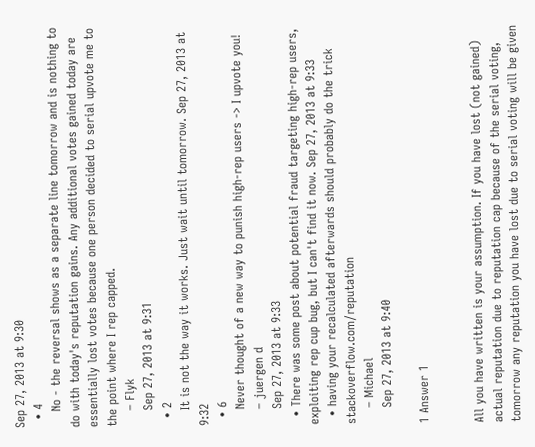Sep 27, 2013 at 9:30
  • 4
    No - the reversal shows as a separate line tomorrow and is nothing to do with today's reputation gains. Any additional votes gained today are essentially lost votes because one person decided to serial upvote me to the point where I rep capped.
    – Flyk
    Sep 27, 2013 at 9:31
  • 2
    It is not the way it works. Just wait until tomorrow. Sep 27, 2013 at 9:32
  • 6
    Never thought of a new way to punish high-rep users -> I upvote you!
    – juergen d
    Sep 27, 2013 at 9:33
  • There was some post about potential fraud targeting high-rep users, exploiting rep cup bug, but I can't find it now. Sep 27, 2013 at 9:33
  • having your recalculated afterwards should probably do the trick stackoverflow.com/reputation
    – Michael
    Sep 27, 2013 at 9:40

1 Answer 1


All you have written is your assumption. If you have lost (not gained) actual reputation due to reputation cap because of the serial voting, tomorrow any reputation you have lost due to serial voting will be given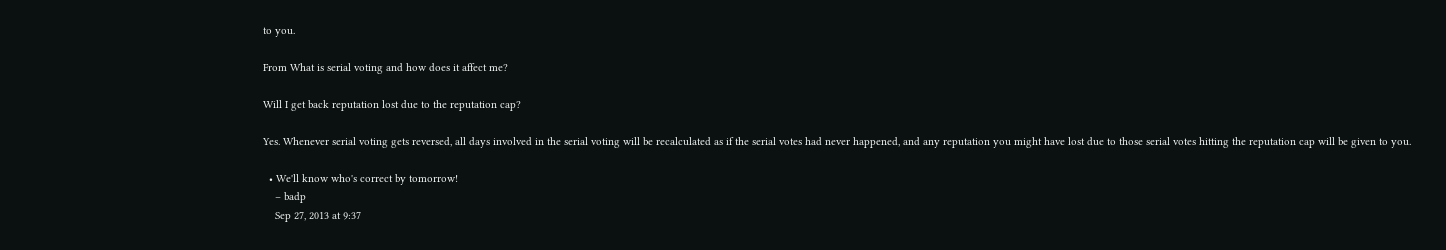to you.

From What is serial voting and how does it affect me?

Will I get back reputation lost due to the reputation cap?

Yes. Whenever serial voting gets reversed, all days involved in the serial voting will be recalculated as if the serial votes had never happened, and any reputation you might have lost due to those serial votes hitting the reputation cap will be given to you.

  • We'll know who's correct by tomorrow!
    – badp
    Sep 27, 2013 at 9:37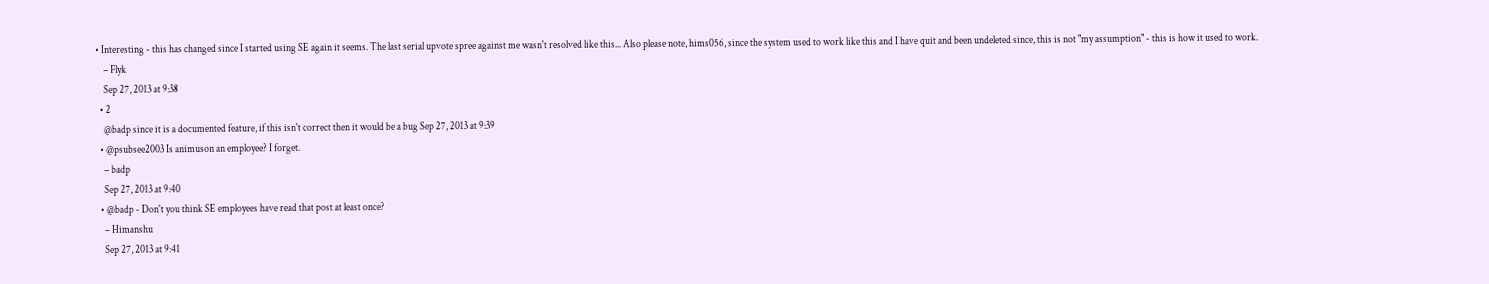• Interesting - this has changed since I started using SE again it seems. The last serial upvote spree against me wasn't resolved like this... Also please note, hims056, since the system used to work like this and I have quit and been undeleted since, this is not "my assumption" - this is how it used to work.
    – Flyk
    Sep 27, 2013 at 9:38
  • 2
    @badp since it is a documented feature, if this isn't correct then it would be a bug Sep 27, 2013 at 9:39
  • @psubsee2003 Is animuson an employee? I forget.
    – badp
    Sep 27, 2013 at 9:40
  • @badp - Don't you think SE employees have read that post at least once?
    – Himanshu
    Sep 27, 2013 at 9:41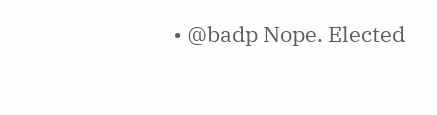• @badp Nope. Elected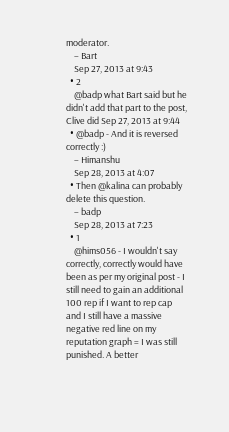moderator.
    – Bart
    Sep 27, 2013 at 9:43
  • 2
    @badp what Bart said but he didn't add that part to the post, Clive did Sep 27, 2013 at 9:44
  • @badp - And it is reversed correctly :)
    – Himanshu
    Sep 28, 2013 at 4:07
  • Then @kalina can probably delete this question.
    – badp
    Sep 28, 2013 at 7:23
  • 1
    @hims056 - I wouldn't say correctly, correctly would have been as per my original post - I still need to gain an additional 100 rep if I want to rep cap and I still have a massive negative red line on my reputation graph = I was still punished. A better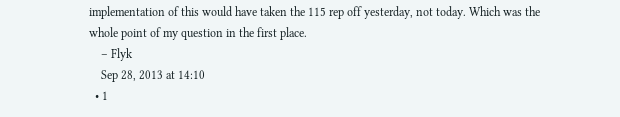implementation of this would have taken the 115 rep off yesterday, not today. Which was the whole point of my question in the first place.
    – Flyk
    Sep 28, 2013 at 14:10
  • 1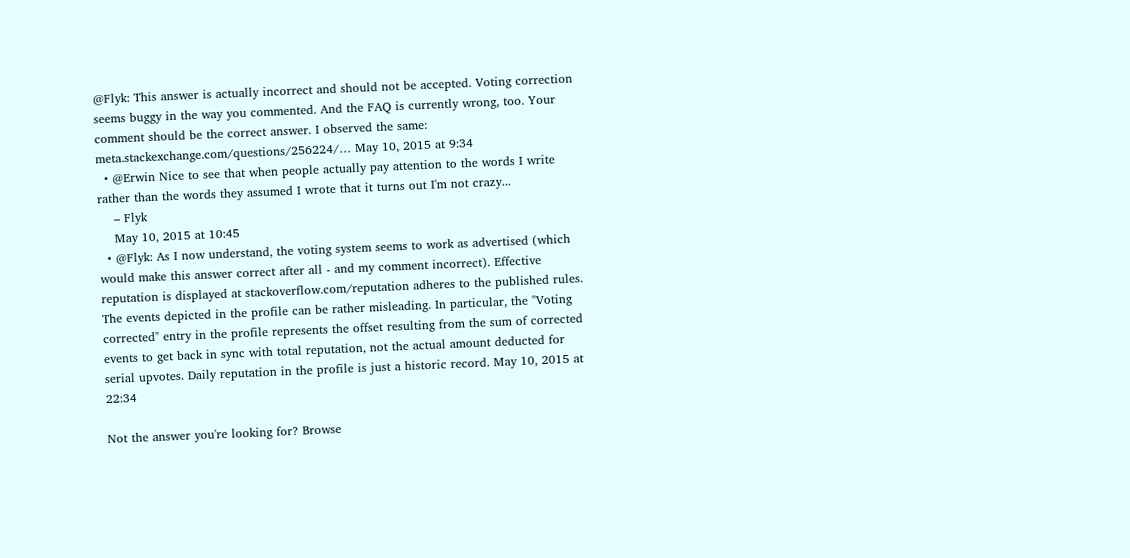@Flyk: This answer is actually incorrect and should not be accepted. Voting correction seems buggy in the way you commented. And the FAQ is currently wrong, too. Your comment should be the correct answer. I observed the same: meta.stackexchange.com/questions/256224/… May 10, 2015 at 9:34
  • @Erwin Nice to see that when people actually pay attention to the words I write rather than the words they assumed I wrote that it turns out I'm not crazy...
    – Flyk
    May 10, 2015 at 10:45
  • @Flyk: As I now understand, the voting system seems to work as advertised (which would make this answer correct after all - and my comment incorrect). Effective reputation is displayed at stackoverflow.com/reputation adheres to the published rules. The events depicted in the profile can be rather misleading. In particular, the "Voting corrected" entry in the profile represents the offset resulting from the sum of corrected events to get back in sync with total reputation, not the actual amount deducted for serial upvotes. Daily reputation in the profile is just a historic record. May 10, 2015 at 22:34

Not the answer you're looking for? Browse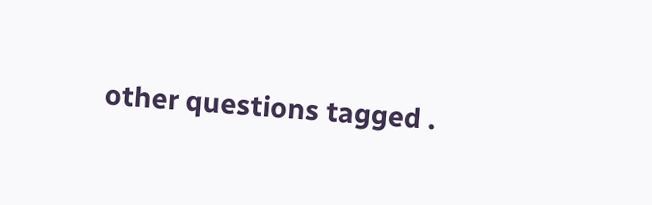other questions tagged .